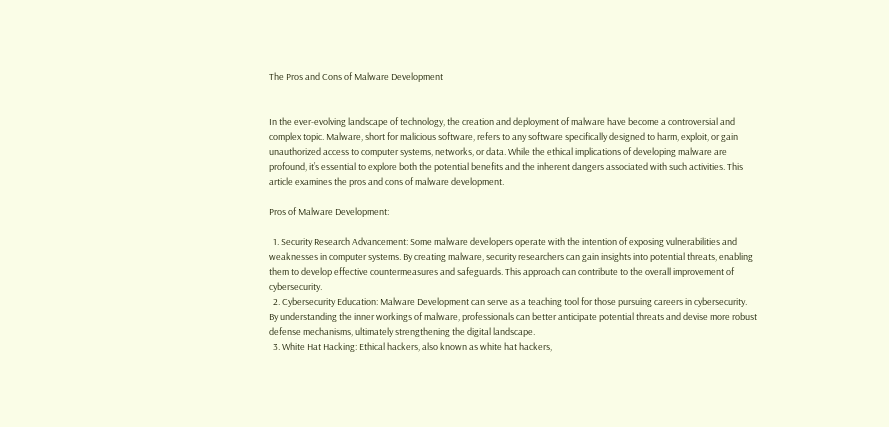The Pros and Cons of Malware Development


In the ever-evolving landscape of technology, the creation and deployment of malware have become a controversial and complex topic. Malware, short for malicious software, refers to any software specifically designed to harm, exploit, or gain unauthorized access to computer systems, networks, or data. While the ethical implications of developing malware are profound, it’s essential to explore both the potential benefits and the inherent dangers associated with such activities. This article examines the pros and cons of malware development.

Pros of Malware Development:

  1. Security Research Advancement: Some malware developers operate with the intention of exposing vulnerabilities and weaknesses in computer systems. By creating malware, security researchers can gain insights into potential threats, enabling them to develop effective countermeasures and safeguards. This approach can contribute to the overall improvement of cybersecurity.
  2. Cybersecurity Education: Malware Development can serve as a teaching tool for those pursuing careers in cybersecurity. By understanding the inner workings of malware, professionals can better anticipate potential threats and devise more robust defense mechanisms, ultimately strengthening the digital landscape.
  3. White Hat Hacking: Ethical hackers, also known as white hat hackers,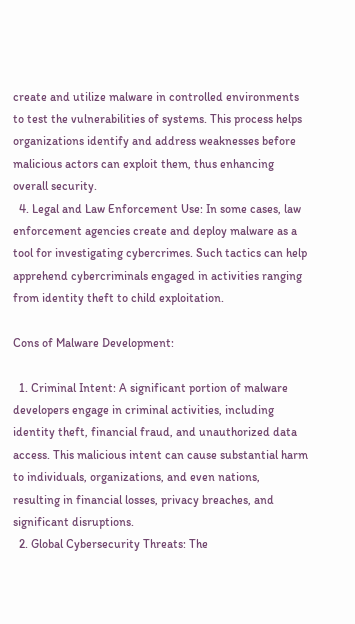create and utilize malware in controlled environments to test the vulnerabilities of systems. This process helps organizations identify and address weaknesses before malicious actors can exploit them, thus enhancing overall security.
  4. Legal and Law Enforcement Use: In some cases, law enforcement agencies create and deploy malware as a tool for investigating cybercrimes. Such tactics can help apprehend cybercriminals engaged in activities ranging from identity theft to child exploitation.

Cons of Malware Development:

  1. Criminal Intent: A significant portion of malware developers engage in criminal activities, including identity theft, financial fraud, and unauthorized data access. This malicious intent can cause substantial harm to individuals, organizations, and even nations, resulting in financial losses, privacy breaches, and significant disruptions.
  2. Global Cybersecurity Threats: The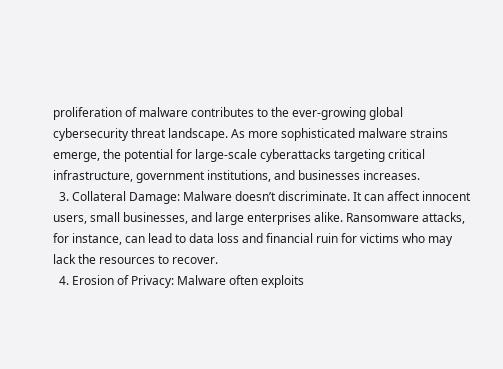proliferation of malware contributes to the ever-growing global cybersecurity threat landscape. As more sophisticated malware strains emerge, the potential for large-scale cyberattacks targeting critical infrastructure, government institutions, and businesses increases.
  3. Collateral Damage: Malware doesn’t discriminate. It can affect innocent users, small businesses, and large enterprises alike. Ransomware attacks, for instance, can lead to data loss and financial ruin for victims who may lack the resources to recover.
  4. Erosion of Privacy: Malware often exploits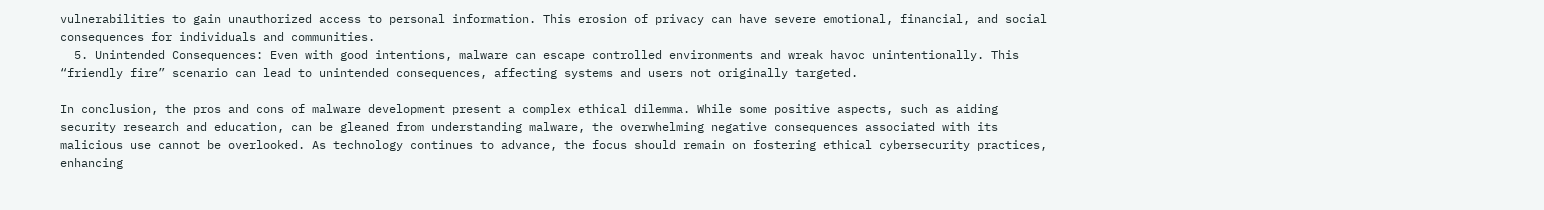vulnerabilities to gain unauthorized access to personal information. This erosion of privacy can have severe emotional, financial, and social consequences for individuals and communities.
  5. Unintended Consequences: Even with good intentions, malware can escape controlled environments and wreak havoc unintentionally. This “friendly fire” scenario can lead to unintended consequences, affecting systems and users not originally targeted.

In conclusion, the pros and cons of malware development present a complex ethical dilemma. While some positive aspects, such as aiding security research and education, can be gleaned from understanding malware, the overwhelming negative consequences associated with its malicious use cannot be overlooked. As technology continues to advance, the focus should remain on fostering ethical cybersecurity practices, enhancing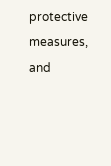protective measures, and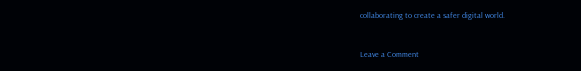collaborating to create a safer digital world.


Leave a Comment